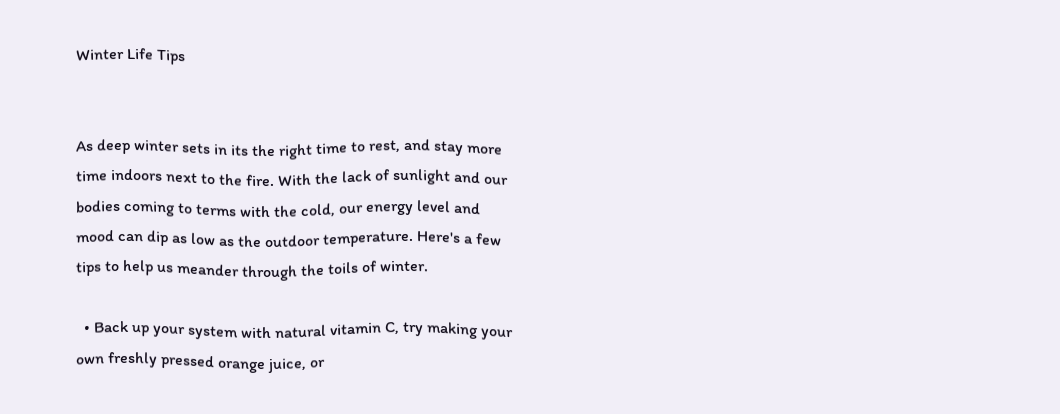Winter Life Tips


As deep winter sets in its the right time to rest, and stay more time indoors next to the fire. With the lack of sunlight and our bodies coming to terms with the cold, our energy level and mood can dip as low as the outdoor temperature. Here's a few tips to help us meander through the toils of winter.

  • Back up your system with natural vitamin C, try making your own freshly pressed orange juice, or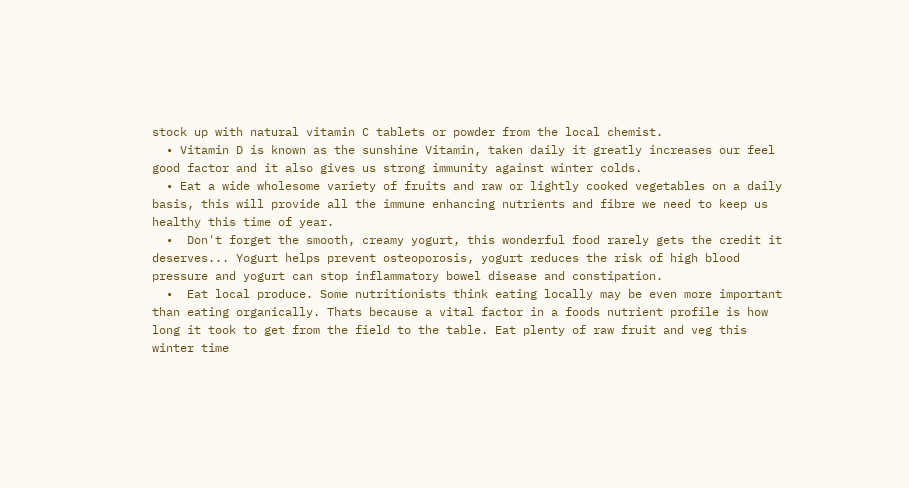stock up with natural vitamin C tablets or powder from the local chemist.
  • Vitamin D is known as the sunshine Vitamin, taken daily it greatly increases our feel good factor and it also gives us strong immunity against winter colds.
  • Eat a wide wholesome variety of fruits and raw or lightly cooked vegetables on a daily basis, this will provide all the immune enhancing nutrients and fibre we need to keep us healthy this time of year.
  •  Don't forget the smooth, creamy yogurt, this wonderful food rarely gets the credit it deserves... Yogurt helps prevent osteoporosis, yogurt reduces the risk of high blood pressure and yogurt can stop inflammatory bowel disease and constipation.
  •  Eat local produce. Some nutritionists think eating locally may be even more important than eating organically. Thats because a vital factor in a foods nutrient profile is how long it took to get from the field to the table. Eat plenty of raw fruit and veg this winter time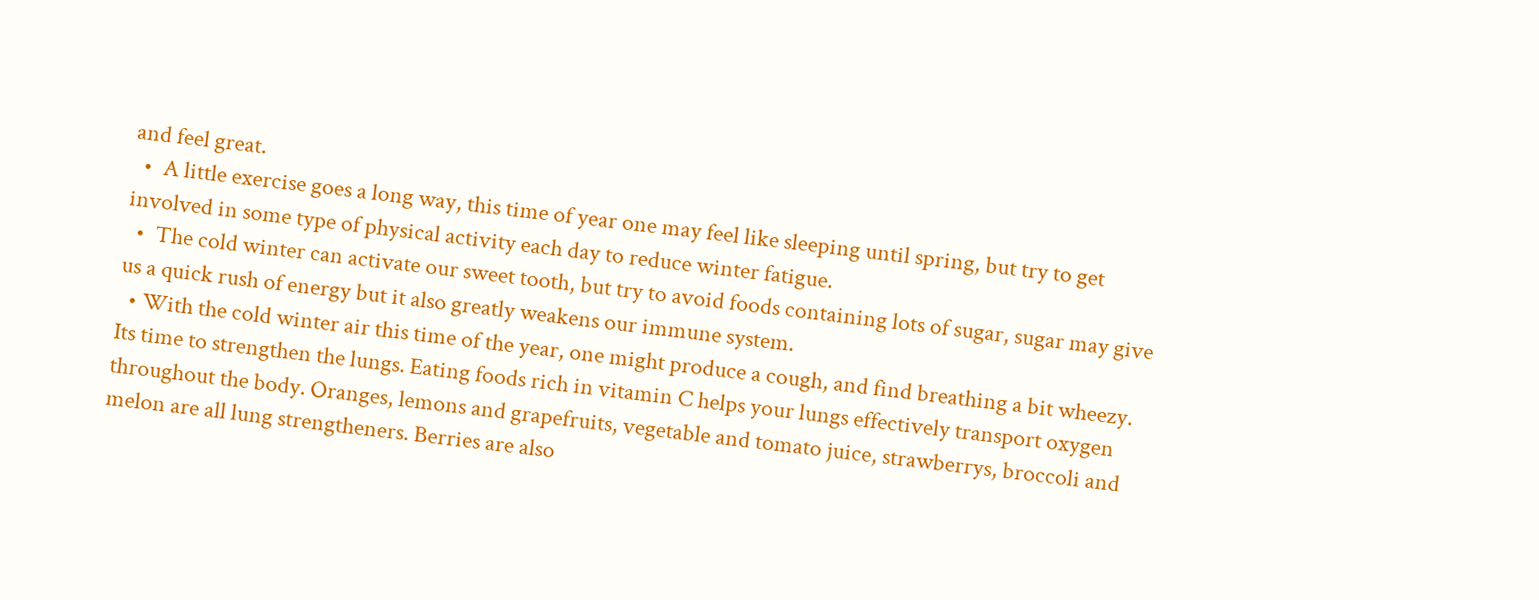and feel great.
  •  A little exercise goes a long way, this time of year one may feel like sleeping until spring, but try to get involved in some type of physical activity each day to reduce winter fatigue.
  •  The cold winter can activate our sweet tooth, but try to avoid foods containing lots of sugar, sugar may give us a quick rush of energy but it also greatly weakens our immune system.
  • With the cold winter air this time of the year, one might produce a cough, and find breathing a bit wheezy.  Its time to strengthen the lungs. Eating foods rich in vitamin C helps your lungs effectively transport oxygen throughout the body. Oranges, lemons and grapefruits, vegetable and tomato juice, strawberrys, broccoli and melon are all lung strengtheners. Berries are also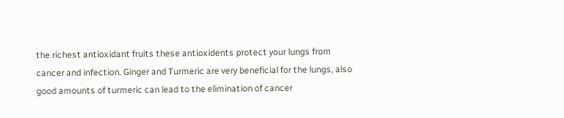the richest antioxidant fruits these antioxidents protect your lungs from cancer and infection. Ginger and Turmeric are very beneficial for the lungs, also good amounts of turmeric can lead to the elimination of cancer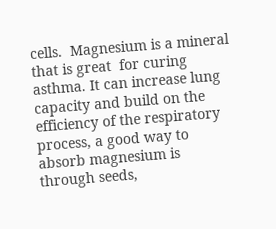cells.  Magnesium is a mineral that is great  for curing asthma. It can increase lung capacity and build on the efficiency of the respiratory process, a good way to absorb magnesium is through seeds,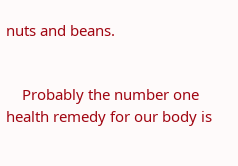nuts and beans.


    Probably the number one health remedy for our body is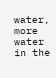water, more water in the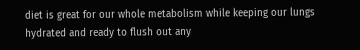diet is great for our whole metabolism while keeping our lungs hydrated and ready to flush out any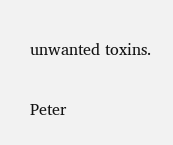unwanted toxins.

Peter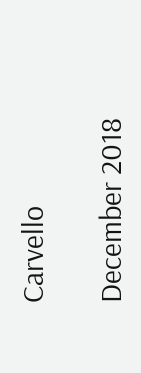Carvello

December 2018